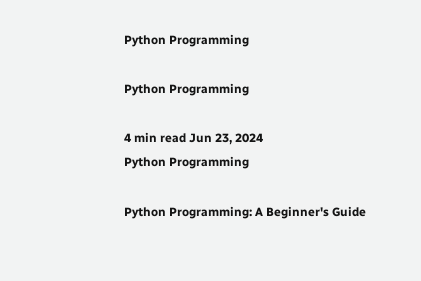Python Programming

Python Programming

4 min read Jun 23, 2024
Python Programming

Python Programming: A Beginner's Guide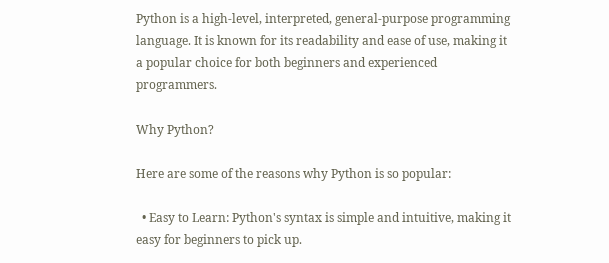Python is a high-level, interpreted, general-purpose programming language. It is known for its readability and ease of use, making it a popular choice for both beginners and experienced programmers.

Why Python?

Here are some of the reasons why Python is so popular:

  • Easy to Learn: Python's syntax is simple and intuitive, making it easy for beginners to pick up.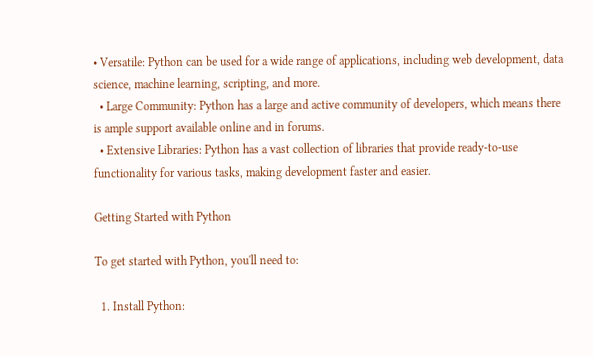• Versatile: Python can be used for a wide range of applications, including web development, data science, machine learning, scripting, and more.
  • Large Community: Python has a large and active community of developers, which means there is ample support available online and in forums.
  • Extensive Libraries: Python has a vast collection of libraries that provide ready-to-use functionality for various tasks, making development faster and easier.

Getting Started with Python

To get started with Python, you'll need to:

  1. Install Python: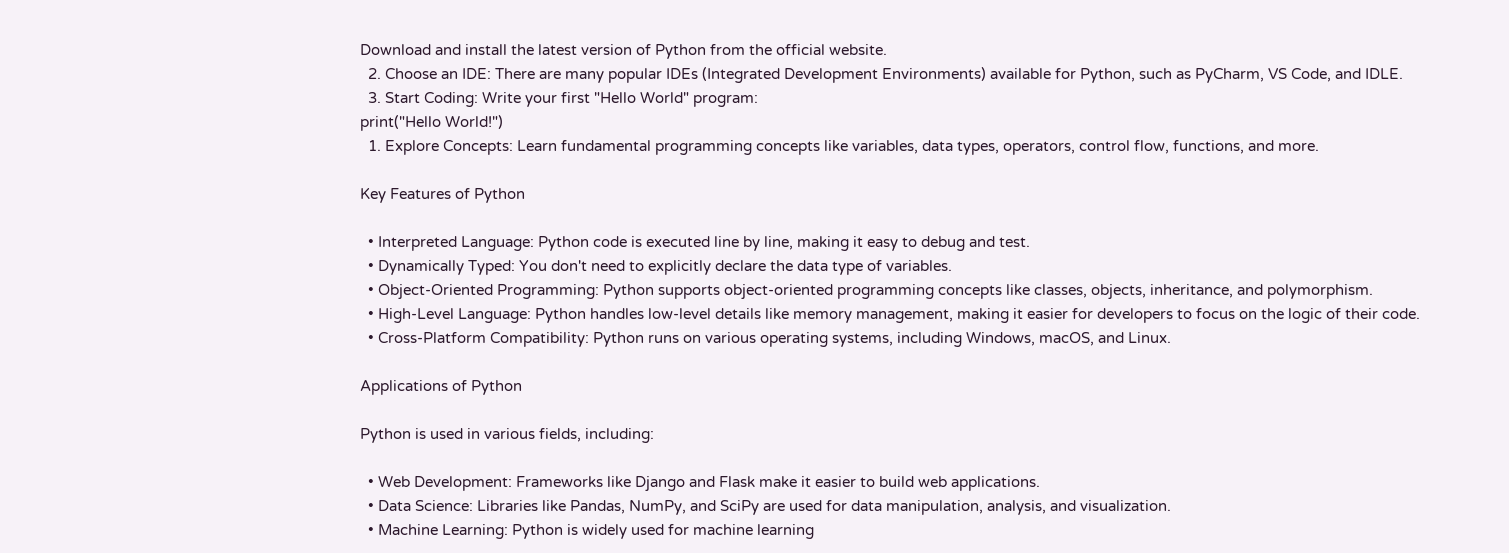Download and install the latest version of Python from the official website.
  2. Choose an IDE: There are many popular IDEs (Integrated Development Environments) available for Python, such as PyCharm, VS Code, and IDLE.
  3. Start Coding: Write your first "Hello World" program:
print("Hello World!")
  1. Explore Concepts: Learn fundamental programming concepts like variables, data types, operators, control flow, functions, and more.

Key Features of Python

  • Interpreted Language: Python code is executed line by line, making it easy to debug and test.
  • Dynamically Typed: You don't need to explicitly declare the data type of variables.
  • Object-Oriented Programming: Python supports object-oriented programming concepts like classes, objects, inheritance, and polymorphism.
  • High-Level Language: Python handles low-level details like memory management, making it easier for developers to focus on the logic of their code.
  • Cross-Platform Compatibility: Python runs on various operating systems, including Windows, macOS, and Linux.

Applications of Python

Python is used in various fields, including:

  • Web Development: Frameworks like Django and Flask make it easier to build web applications.
  • Data Science: Libraries like Pandas, NumPy, and SciPy are used for data manipulation, analysis, and visualization.
  • Machine Learning: Python is widely used for machine learning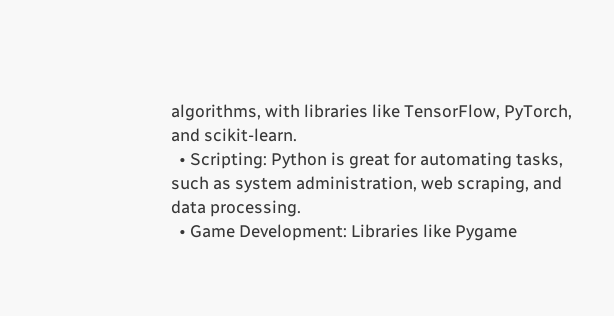algorithms, with libraries like TensorFlow, PyTorch, and scikit-learn.
  • Scripting: Python is great for automating tasks, such as system administration, web scraping, and data processing.
  • Game Development: Libraries like Pygame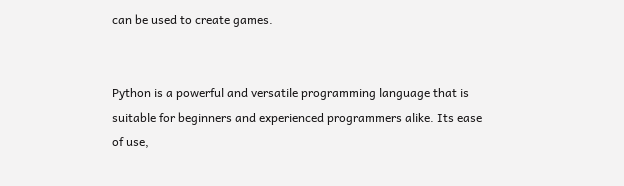can be used to create games.


Python is a powerful and versatile programming language that is suitable for beginners and experienced programmers alike. Its ease of use,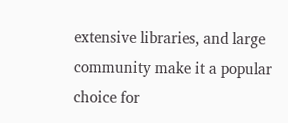extensive libraries, and large community make it a popular choice for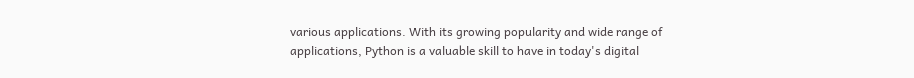various applications. With its growing popularity and wide range of applications, Python is a valuable skill to have in today's digital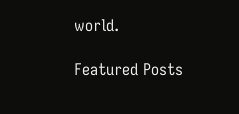world.

Featured Posts